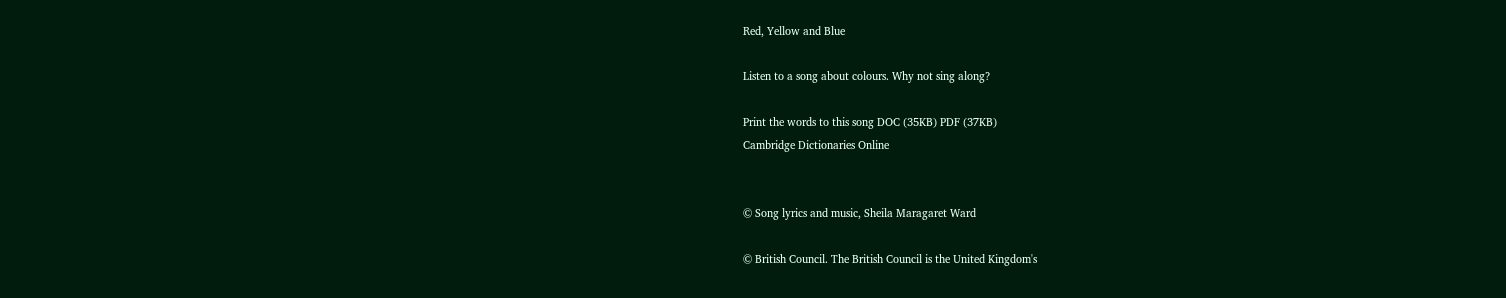Red, Yellow and Blue

Listen to a song about colours. Why not sing along?

Print the words to this song DOC (35KB) PDF (37KB)
Cambridge Dictionaries Online


© Song lyrics and music, Sheila Maragaret Ward

© British Council. The British Council is the United Kingdom's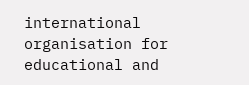international organisation for educational and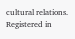cultural relations. Registered in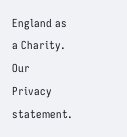England as a Charity. Our Privacy statement.